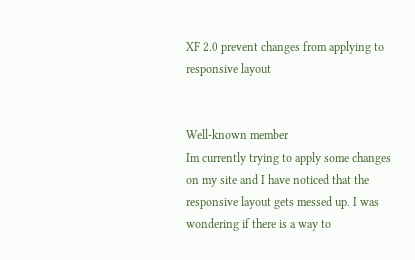XF 2.0 prevent changes from applying to responsive layout


Well-known member
Im currently trying to apply some changes on my site and I have noticed that the responsive layout gets messed up. I was wondering if there is a way to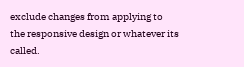exclude changes from applying to the responsive design or whatever its called.